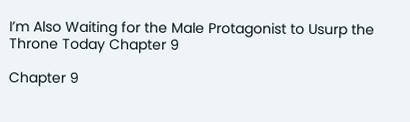I’m Also Waiting for the Male Protagonist to Usurp the Throne Today Chapter 9

Chapter 9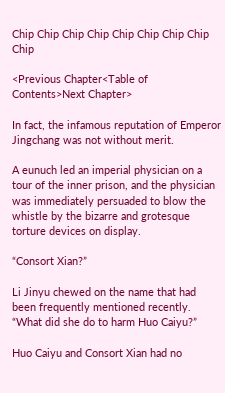Chip Chip Chip Chip Chip Chip Chip Chip Chip

<Previous Chapter<Table of Contents>Next Chapter>

In fact, the infamous reputation of Emperor Jingchang was not without merit.

A eunuch led an imperial physician on a tour of the inner prison, and the physician was immediately persuaded to blow the whistle by the bizarre and grotesque torture devices on display.

“Consort Xian?”

Li Jinyu chewed on the name that had been frequently mentioned recently. “What did she do to harm Huo Caiyu?”

Huo Caiyu and Consort Xian had no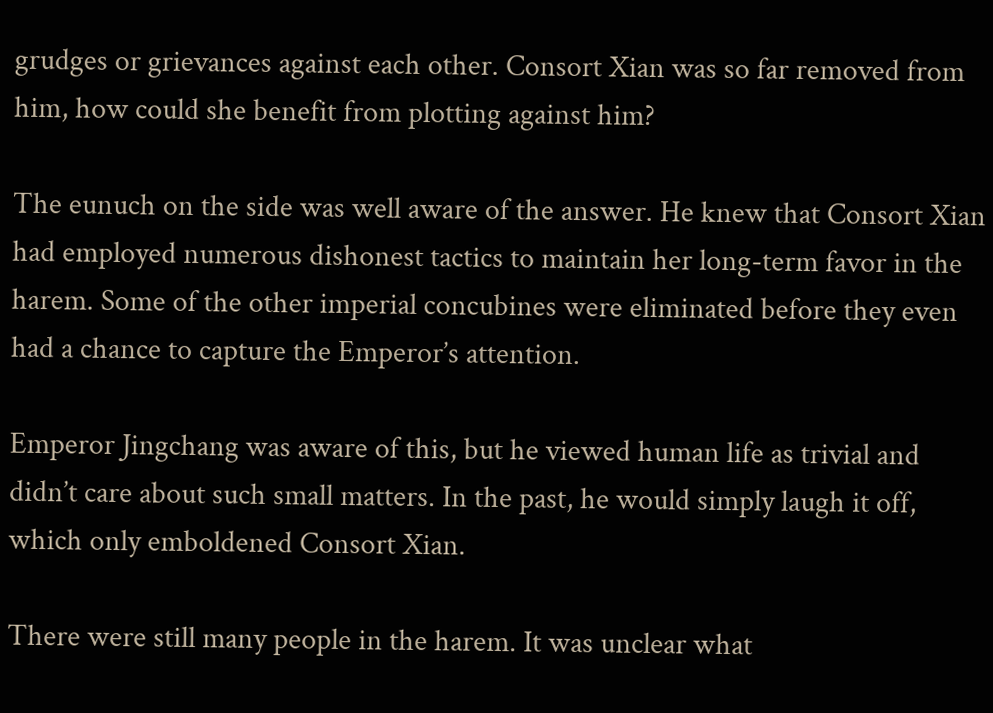grudges or grievances against each other. Consort Xian was so far removed from him, how could she benefit from plotting against him?

The eunuch on the side was well aware of the answer. He knew that Consort Xian had employed numerous dishonest tactics to maintain her long-term favor in the harem. Some of the other imperial concubines were eliminated before they even had a chance to capture the Emperor’s attention.

Emperor Jingchang was aware of this, but he viewed human life as trivial and didn’t care about such small matters. In the past, he would simply laugh it off, which only emboldened Consort Xian.

There were still many people in the harem. It was unclear what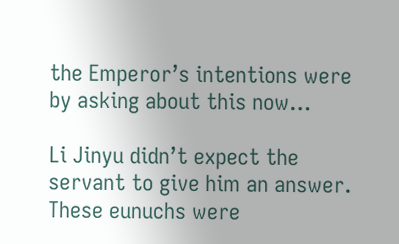the Emperor’s intentions were by asking about this now…

Li Jinyu didn’t expect the servant to give him an answer. These eunuchs were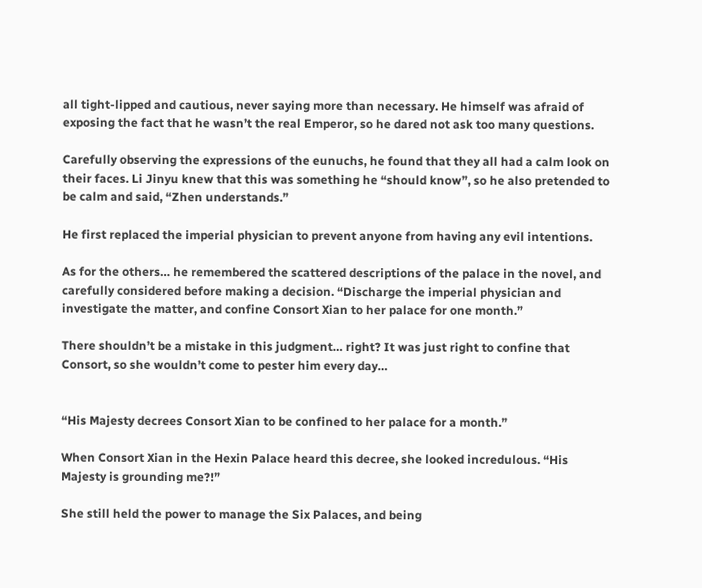all tight-lipped and cautious, never saying more than necessary. He himself was afraid of exposing the fact that he wasn’t the real Emperor, so he dared not ask too many questions.

Carefully observing the expressions of the eunuchs, he found that they all had a calm look on their faces. Li Jinyu knew that this was something he “should know”, so he also pretended to be calm and said, “Zhen understands.”

He first replaced the imperial physician to prevent anyone from having any evil intentions.

As for the others… he remembered the scattered descriptions of the palace in the novel, and carefully considered before making a decision. “Discharge the imperial physician and investigate the matter, and confine Consort Xian to her palace for one month.”

There shouldn’t be a mistake in this judgment… right? It was just right to confine that Consort, so she wouldn’t come to pester him every day…


“His Majesty decrees Consort Xian to be confined to her palace for a month.”

When Consort Xian in the Hexin Palace heard this decree, she looked incredulous. “His Majesty is grounding me?!”

She still held the power to manage the Six Palaces, and being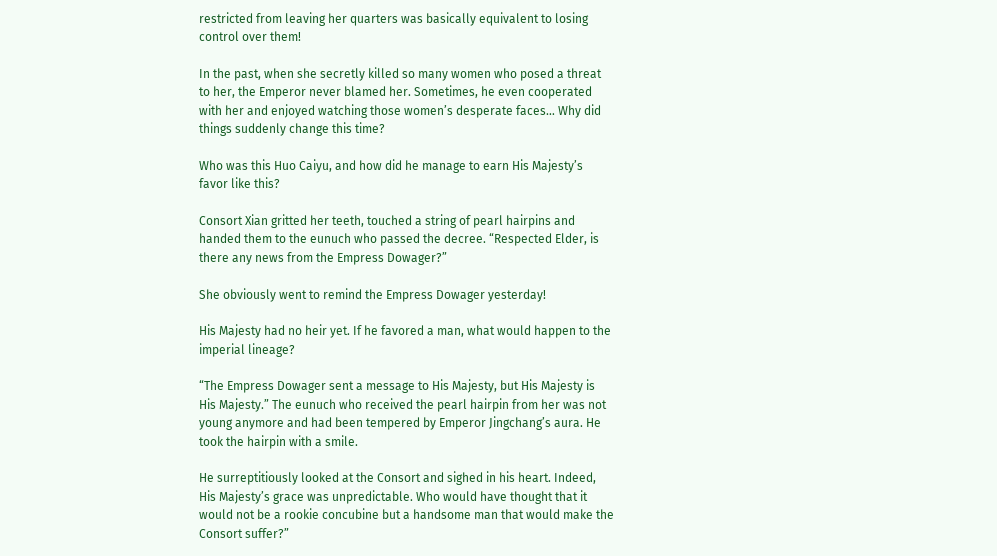restricted from leaving her quarters was basically equivalent to losing control over them!

In the past, when she secretly killed so many women who posed a threat to her, the Emperor never blamed her. Sometimes, he even cooperated with her and enjoyed watching those women’s desperate faces… Why did things suddenly change this time?

Who was this Huo Caiyu, and how did he manage to earn His Majesty’s favor like this?

Consort Xian gritted her teeth, touched a string of pearl hairpins and handed them to the eunuch who passed the decree. “Respected Elder, is there any news from the Empress Dowager?”

She obviously went to remind the Empress Dowager yesterday!

His Majesty had no heir yet. If he favored a man, what would happen to the imperial lineage?

“The Empress Dowager sent a message to His Majesty, but His Majesty is His Majesty.” The eunuch who received the pearl hairpin from her was not young anymore and had been tempered by Emperor Jingchang’s aura. He took the hairpin with a smile.

He surreptitiously looked at the Consort and sighed in his heart. Indeed, His Majesty’s grace was unpredictable. Who would have thought that it would not be a rookie concubine but a handsome man that would make the Consort suffer?”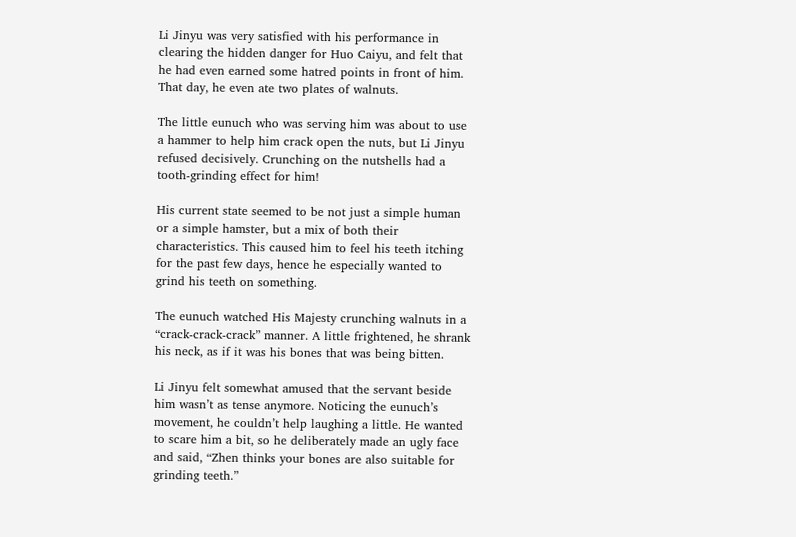Li Jinyu was very satisfied with his performance in clearing the hidden danger for Huo Caiyu, and felt that he had even earned some hatred points in front of him. That day, he even ate two plates of walnuts.

The little eunuch who was serving him was about to use a hammer to help him crack open the nuts, but Li Jinyu refused decisively. Crunching on the nutshells had a tooth-grinding effect for him!

His current state seemed to be not just a simple human or a simple hamster, but a mix of both their characteristics. This caused him to feel his teeth itching for the past few days, hence he especially wanted to grind his teeth on something.

The eunuch watched His Majesty crunching walnuts in a “crack-crack-crack” manner. A little frightened, he shrank his neck, as if it was his bones that was being bitten.

Li Jinyu felt somewhat amused that the servant beside him wasn’t as tense anymore. Noticing the eunuch’s movement, he couldn’t help laughing a little. He wanted to scare him a bit, so he deliberately made an ugly face and said, “Zhen thinks your bones are also suitable for grinding teeth.”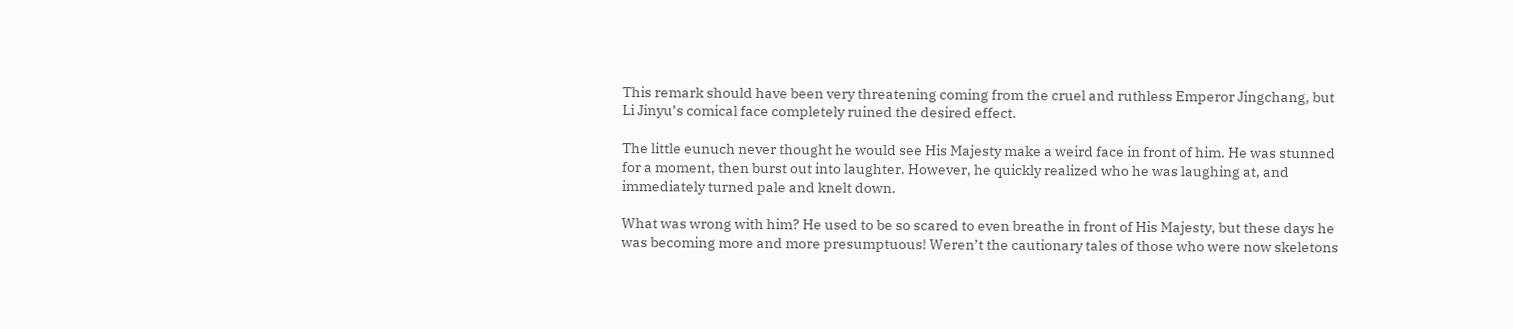This remark should have been very threatening coming from the cruel and ruthless Emperor Jingchang, but Li Jinyu’s comical face completely ruined the desired effect.

The little eunuch never thought he would see His Majesty make a weird face in front of him. He was stunned for a moment, then burst out into laughter. However, he quickly realized who he was laughing at, and immediately turned pale and knelt down.

What was wrong with him? He used to be so scared to even breathe in front of His Majesty, but these days he was becoming more and more presumptuous! Weren’t the cautionary tales of those who were now skeletons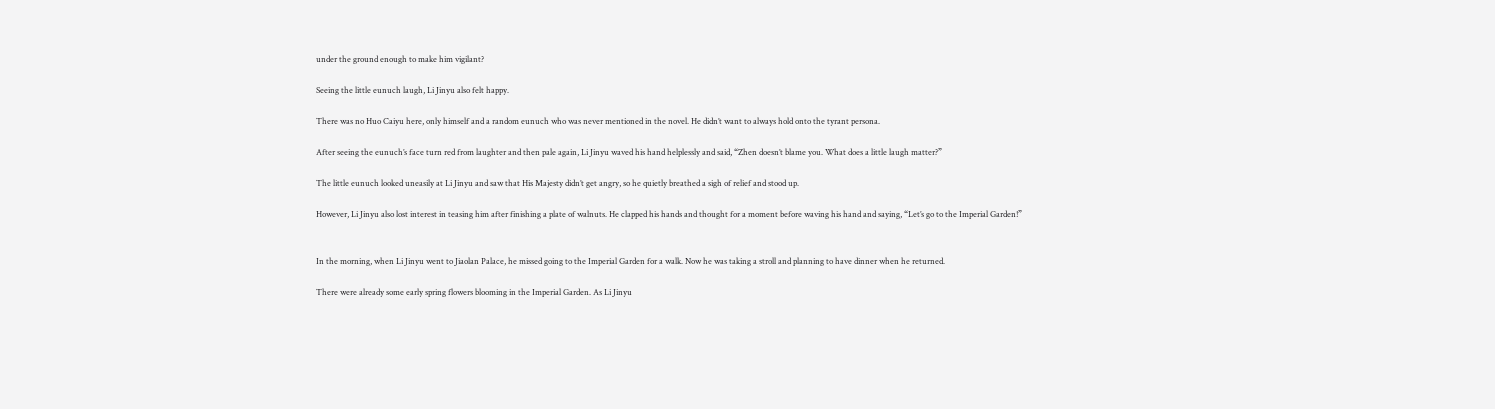under the ground enough to make him vigilant?

Seeing the little eunuch laugh, Li Jinyu also felt happy.

There was no Huo Caiyu here, only himself and a random eunuch who was never mentioned in the novel. He didn’t want to always hold onto the tyrant persona.

After seeing the eunuch’s face turn red from laughter and then pale again, Li Jinyu waved his hand helplessly and said, “Zhen doesn’t blame you. What does a little laugh matter?”

The little eunuch looked uneasily at Li Jinyu and saw that His Majesty didn’t get angry, so he quietly breathed a sigh of relief and stood up.

However, Li Jinyu also lost interest in teasing him after finishing a plate of walnuts. He clapped his hands and thought for a moment before waving his hand and saying, “Let’s go to the Imperial Garden!”


In the morning, when Li Jinyu went to Jiaolan Palace, he missed going to the Imperial Garden for a walk. Now he was taking a stroll and planning to have dinner when he returned.

There were already some early spring flowers blooming in the Imperial Garden. As Li Jinyu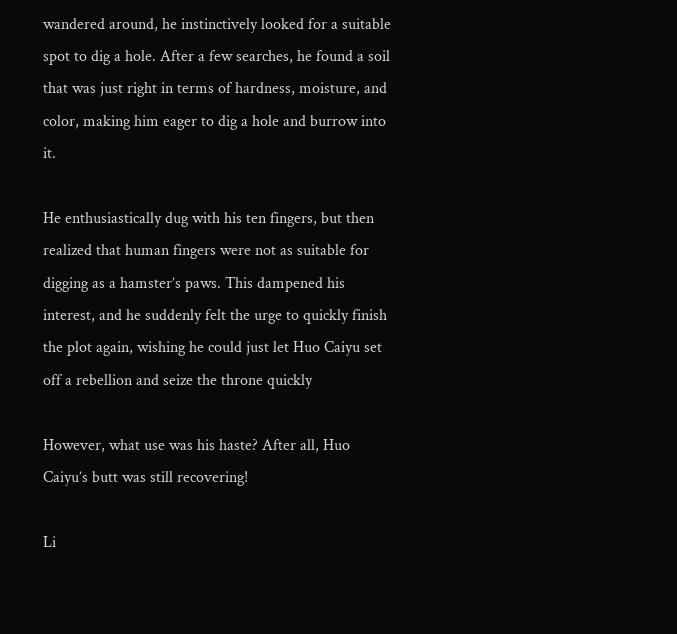wandered around, he instinctively looked for a suitable spot to dig a hole. After a few searches, he found a soil that was just right in terms of hardness, moisture, and color, making him eager to dig a hole and burrow into it.

He enthusiastically dug with his ten fingers, but then realized that human fingers were not as suitable for digging as a hamster’s paws. This dampened his interest, and he suddenly felt the urge to quickly finish the plot again, wishing he could just let Huo Caiyu set off a rebellion and seize the throne quickly

However, what use was his haste? After all, Huo Caiyu’s butt was still recovering!

Li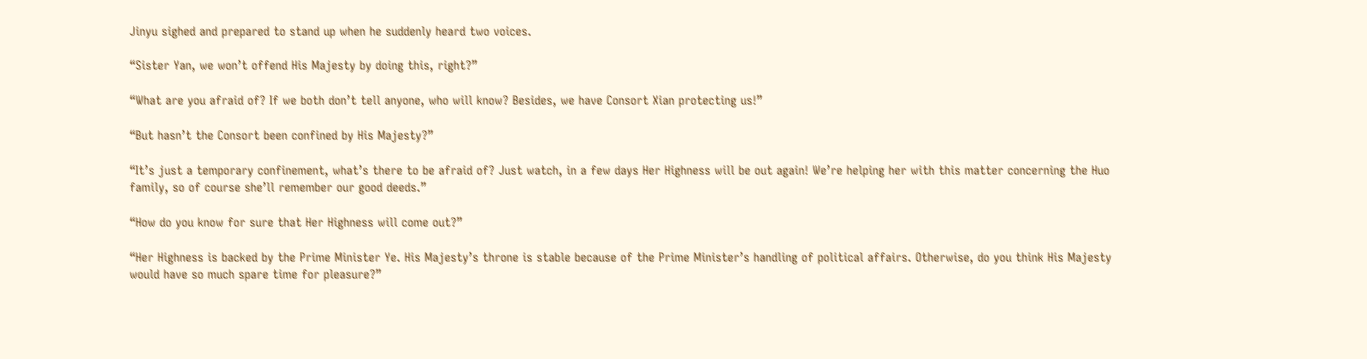Jinyu sighed and prepared to stand up when he suddenly heard two voices.

“Sister Yan, we won’t offend His Majesty by doing this, right?”

“What are you afraid of? If we both don’t tell anyone, who will know? Besides, we have Consort Xian protecting us!”

“But hasn’t the Consort been confined by His Majesty?”

“It’s just a temporary confinement, what’s there to be afraid of? Just watch, in a few days Her Highness will be out again! We’re helping her with this matter concerning the Huo family, so of course she’ll remember our good deeds.”

“How do you know for sure that Her Highness will come out?”

“Her Highness is backed by the Prime Minister Ye. His Majesty’s throne is stable because of the Prime Minister’s handling of political affairs. Otherwise, do you think His Majesty would have so much spare time for pleasure?”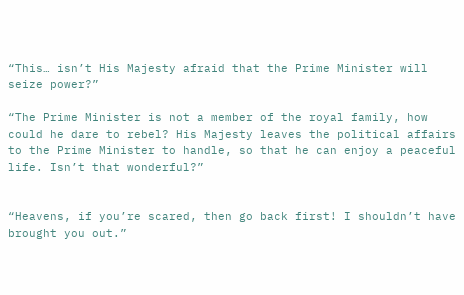“This… isn’t His Majesty afraid that the Prime Minister will seize power?”

“The Prime Minister is not a member of the royal family, how could he dare to rebel? His Majesty leaves the political affairs to the Prime Minister to handle, so that he can enjoy a peaceful life. Isn’t that wonderful?”


“Heavens, if you’re scared, then go back first! I shouldn’t have brought you out.”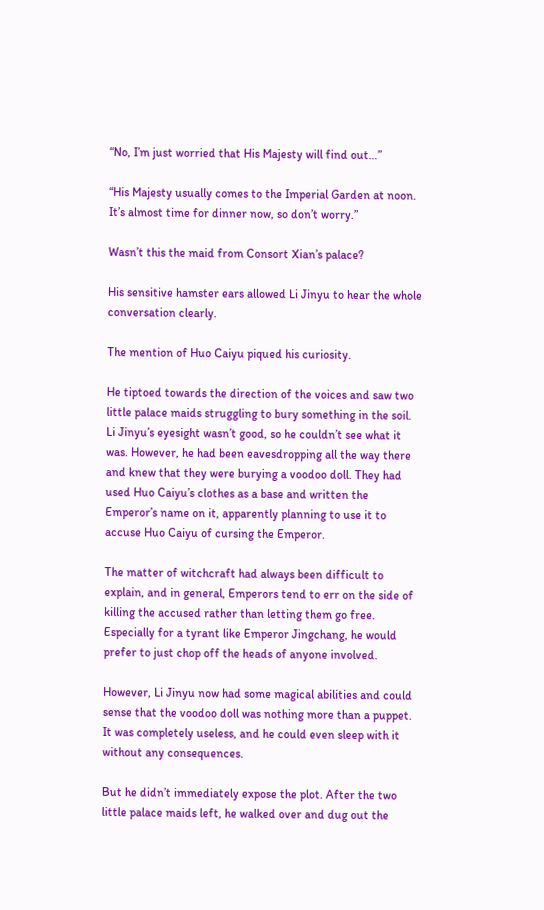“No, I’m just worried that His Majesty will find out…”

“His Majesty usually comes to the Imperial Garden at noon. It’s almost time for dinner now, so don’t worry.”

Wasn’t this the maid from Consort Xian’s palace?

His sensitive hamster ears allowed Li Jinyu to hear the whole conversation clearly.

The mention of Huo Caiyu piqued his curiosity.

He tiptoed towards the direction of the voices and saw two little palace maids struggling to bury something in the soil. Li Jinyu’s eyesight wasn’t good, so he couldn’t see what it was. However, he had been eavesdropping all the way there and knew that they were burying a voodoo doll. They had used Huo Caiyu’s clothes as a base and written the Emperor’s name on it, apparently planning to use it to accuse Huo Caiyu of cursing the Emperor.

The matter of witchcraft had always been difficult to explain, and in general, Emperors tend to err on the side of killing the accused rather than letting them go free. Especially for a tyrant like Emperor Jingchang, he would prefer to just chop off the heads of anyone involved.

However, Li Jinyu now had some magical abilities and could sense that the voodoo doll was nothing more than a puppet. It was completely useless, and he could even sleep with it without any consequences.

But he didn’t immediately expose the plot. After the two little palace maids left, he walked over and dug out the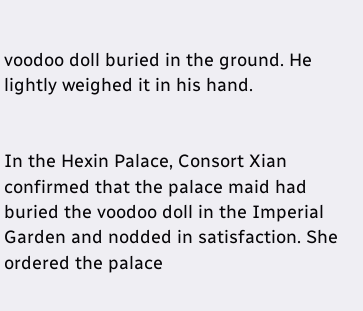voodoo doll buried in the ground. He lightly weighed it in his hand.


In the Hexin Palace, Consort Xian confirmed that the palace maid had buried the voodoo doll in the Imperial Garden and nodded in satisfaction. She ordered the palace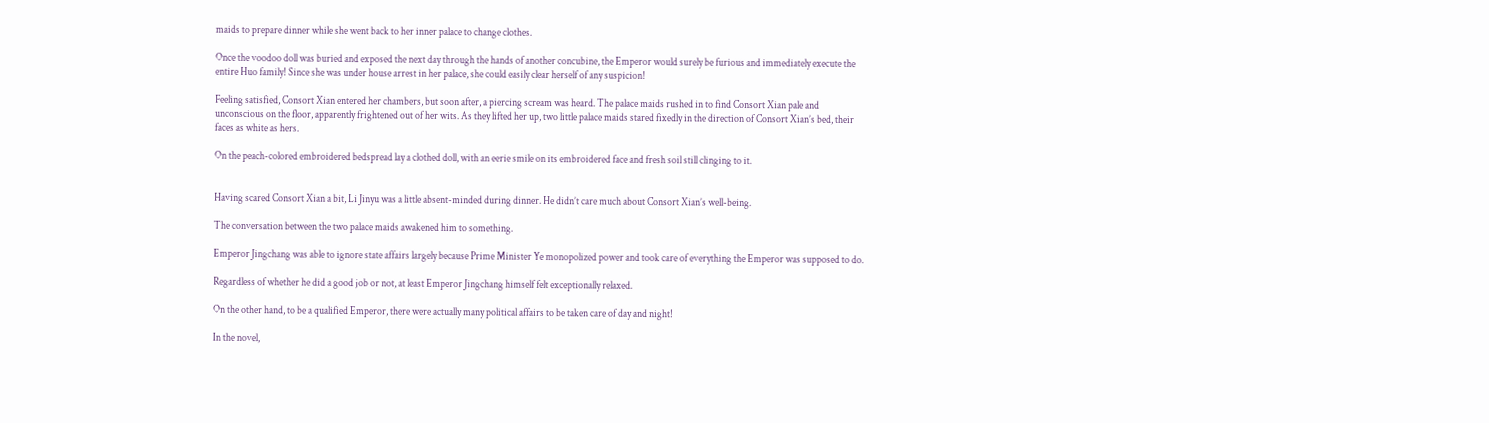maids to prepare dinner while she went back to her inner palace to change clothes.

Once the voodoo doll was buried and exposed the next day through the hands of another concubine, the Emperor would surely be furious and immediately execute the entire Huo family! Since she was under house arrest in her palace, she could easily clear herself of any suspicion!

Feeling satisfied, Consort Xian entered her chambers, but soon after, a piercing scream was heard. The palace maids rushed in to find Consort Xian pale and unconscious on the floor, apparently frightened out of her wits. As they lifted her up, two little palace maids stared fixedly in the direction of Consort Xian’s bed, their faces as white as hers.

On the peach-colored embroidered bedspread lay a clothed doll, with an eerie smile on its embroidered face and fresh soil still clinging to it.


Having scared Consort Xian a bit, Li Jinyu was a little absent-minded during dinner. He didn’t care much about Consort Xian’s well-being.

The conversation between the two palace maids awakened him to something.

Emperor Jingchang was able to ignore state affairs largely because Prime Minister Ye monopolized power and took care of everything the Emperor was supposed to do.

Regardless of whether he did a good job or not, at least Emperor Jingchang himself felt exceptionally relaxed.

On the other hand, to be a qualified Emperor, there were actually many political affairs to be taken care of day and night!

In the novel,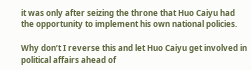it was only after seizing the throne that Huo Caiyu had the opportunity to implement his own national policies.

Why don’t I reverse this and let Huo Caiyu get involved in political affairs ahead of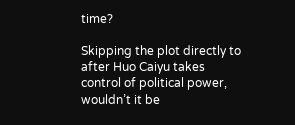time?

Skipping the plot directly to after Huo Caiyu takes control of political power, wouldn’t it be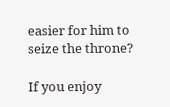easier for him to seize the throne?

If you enjoy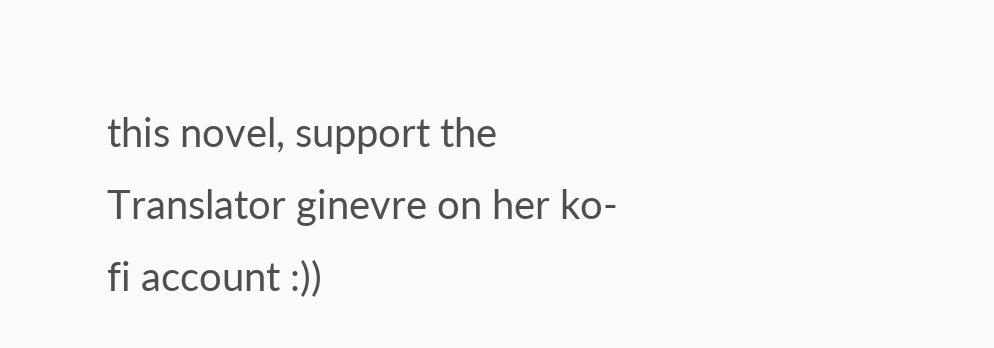this novel, support the Translator ginevre on her ko-fi account :))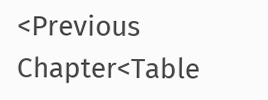<Previous Chapter<Table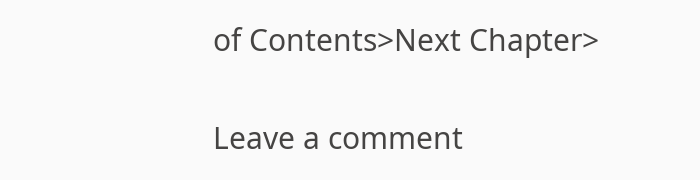of Contents>Next Chapter>

Leave a comment